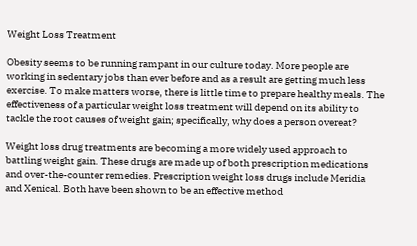Weight Loss Treatment

Obesity seems to be running rampant in our culture today. More people are working in sedentary jobs than ever before and as a result are getting much less exercise. To make matters worse, there is little time to prepare healthy meals. The effectiveness of a particular weight loss treatment will depend on its ability to tackle the root causes of weight gain; specifically, why does a person overeat?

Weight loss drug treatments are becoming a more widely used approach to battling weight gain. These drugs are made up of both prescription medications and over-the-counter remedies. Prescription weight loss drugs include Meridia and Xenical. Both have been shown to be an effective method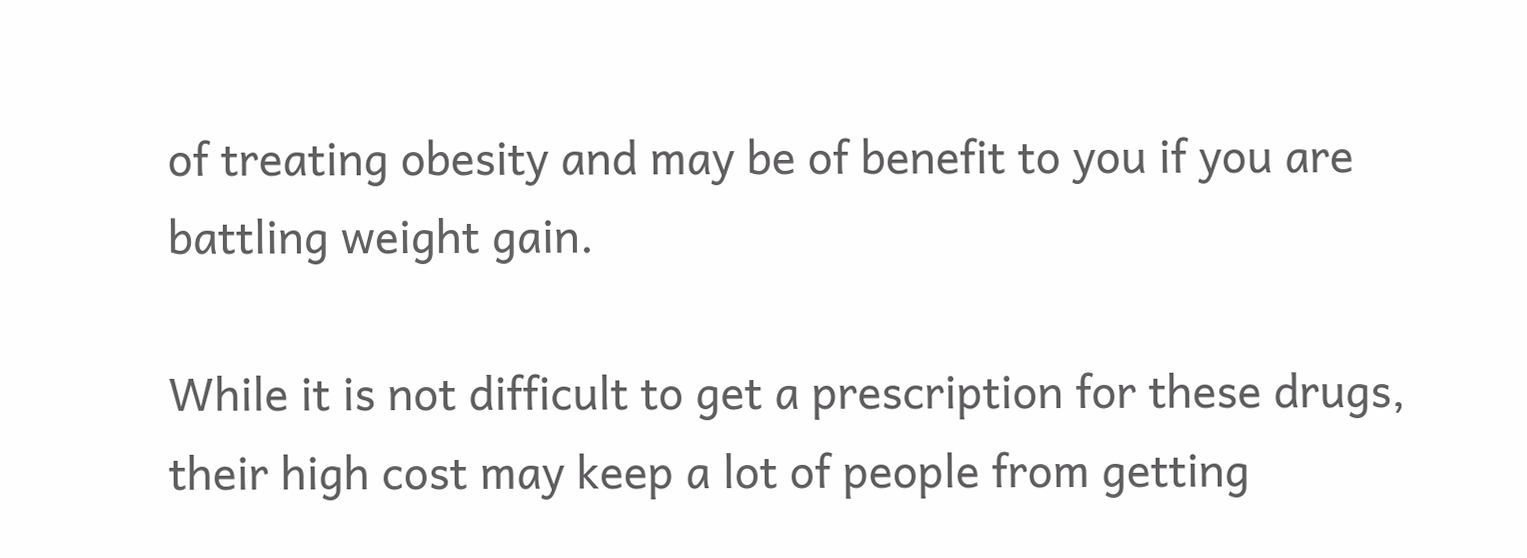of treating obesity and may be of benefit to you if you are battling weight gain.

While it is not difficult to get a prescription for these drugs, their high cost may keep a lot of people from getting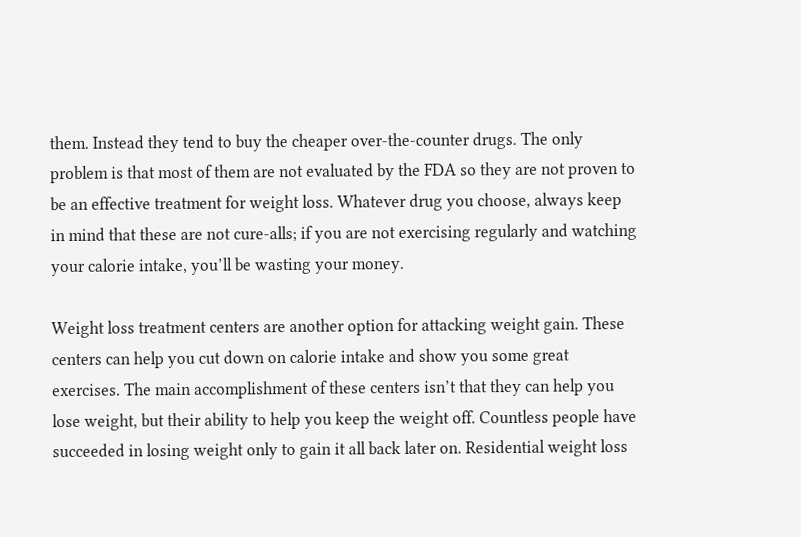them. Instead they tend to buy the cheaper over-the-counter drugs. The only problem is that most of them are not evaluated by the FDA so they are not proven to be an effective treatment for weight loss. Whatever drug you choose, always keep in mind that these are not cure-alls; if you are not exercising regularly and watching your calorie intake, you’ll be wasting your money.

Weight loss treatment centers are another option for attacking weight gain. These centers can help you cut down on calorie intake and show you some great exercises. The main accomplishment of these centers isn’t that they can help you lose weight, but their ability to help you keep the weight off. Countless people have succeeded in losing weight only to gain it all back later on. Residential weight loss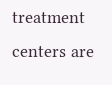treatment centers are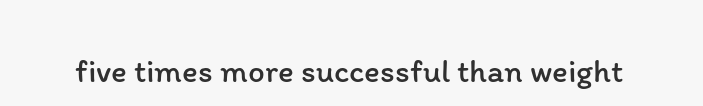five times more successful than weight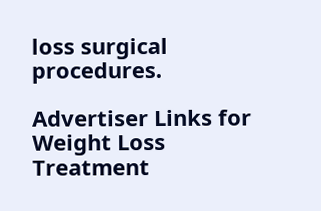loss surgical procedures.

Advertiser Links for Weight Loss Treatment